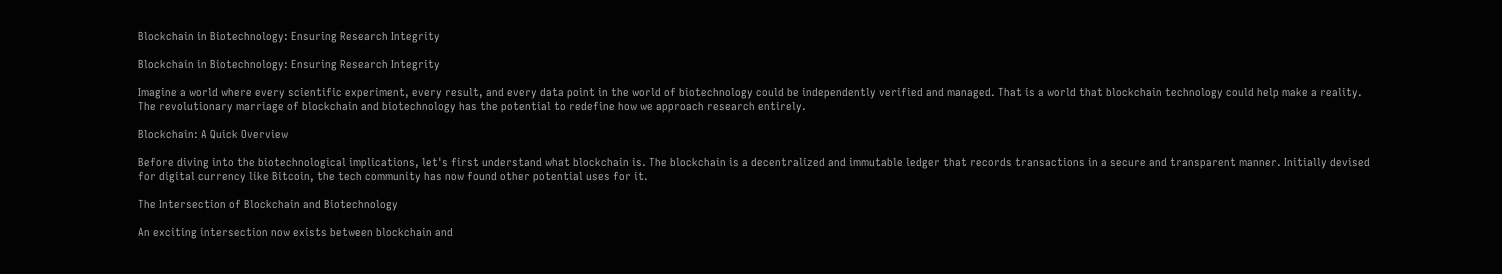Blockchain in Biotechnology: Ensuring Research Integrity

Blockchain in Biotechnology: Ensuring Research Integrity

Imagine a world where every scientific experiment, every result, and every data point in the world of biotechnology could be independently verified and managed. That is a world that blockchain technology could help make a reality. The revolutionary marriage of blockchain and biotechnology has the potential to redefine how we approach research entirely.

Blockchain: A Quick Overview

Before diving into the biotechnological implications, let's first understand what blockchain is. The blockchain is a decentralized and immutable ledger that records transactions in a secure and transparent manner. Initially devised for digital currency like Bitcoin, the tech community has now found other potential uses for it.

The Intersection of Blockchain and Biotechnology

An exciting intersection now exists between blockchain and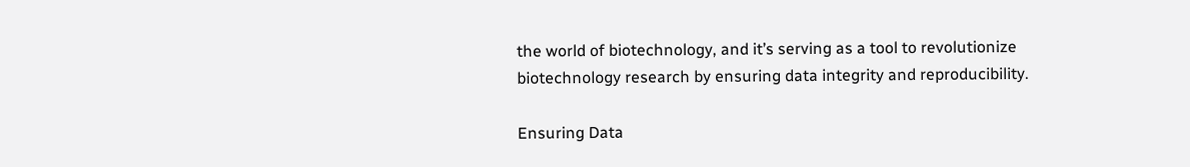the world of biotechnology, and it’s serving as a tool to revolutionize biotechnology research by ensuring data integrity and reproducibility.

Ensuring Data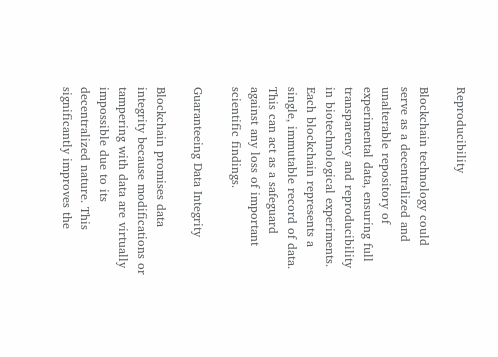Reproducibility

Blockchain technology could serve as a decentralized and unalterable repository of experimental data, ensuring full transparency and reproducibility in biotechnological experiments. Each blockchain represents a single, immutable record of data. This can act as a safeguard against any loss of important scientific findings.

Guaranteeing Data Integrity

Blockchain promises data integrity because modifications or tampering with data are virtually impossible due to its decentralized nature. This significantly improves the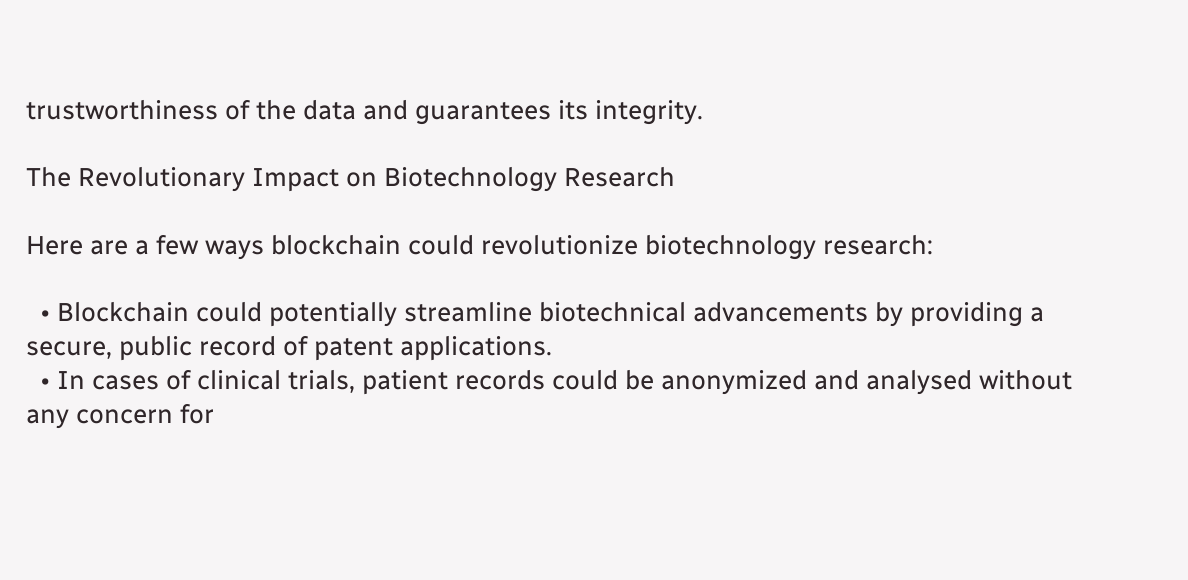trustworthiness of the data and guarantees its integrity.

The Revolutionary Impact on Biotechnology Research

Here are a few ways blockchain could revolutionize biotechnology research:

  • Blockchain could potentially streamline biotechnical advancements by providing a secure, public record of patent applications.
  • In cases of clinical trials, patient records could be anonymized and analysed without any concern for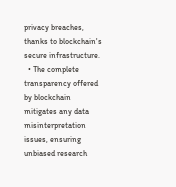privacy breaches, thanks to blockchain's secure infrastructure.
  • The complete transparency offered by blockchain mitigates any data misinterpretation issues, ensuring unbiased research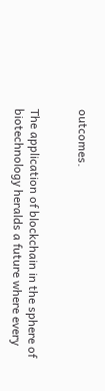outcomes.


The application of blockchain in the sphere of biotechnology heralds a future where every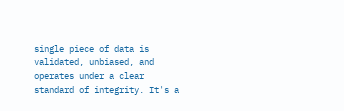single piece of data is validated, unbiased, and operates under a clear standard of integrity. It's a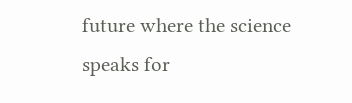future where the science speaks for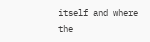itself and where the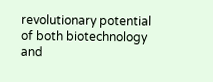revolutionary potential of both biotechnology and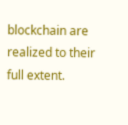blockchain are realized to their full extent.